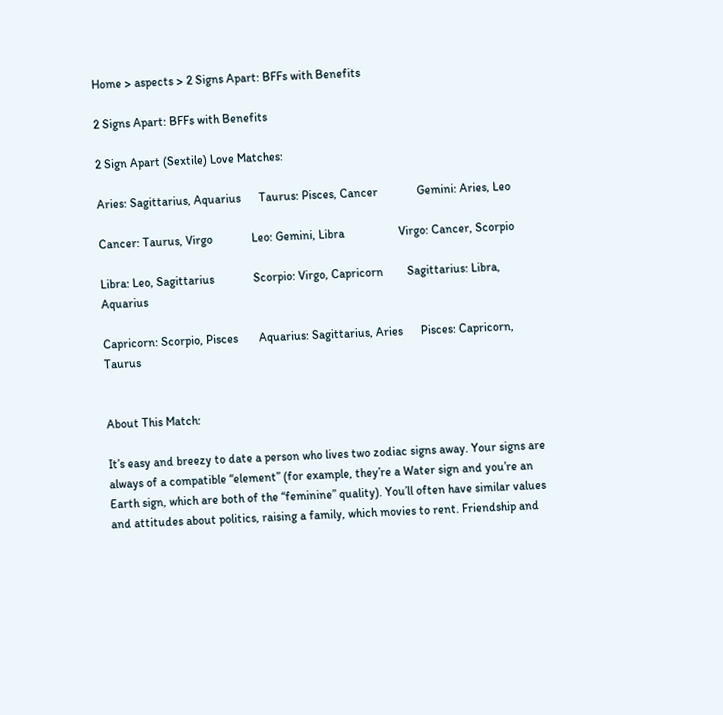Home > aspects > 2 Signs Apart: BFFs with Benefits

2 Signs Apart: BFFs with Benefits

2 Sign Apart (Sextile) Love Matches:

Aries: Sagittarius, Aquarius      Taurus: Pisces, Cancer             Gemini: Aries, Leo

Cancer: Taurus, Virgo             Leo: Gemini, Libra                  Virgo: Cancer, Scorpio

Libra: Leo, Sagittarius             Scorpio: Virgo, Capricorn        Sagittarius: Libra, Aquarius

Capricorn: Scorpio, Pisces       Aquarius: Sagittarius, Aries      Pisces: Capricorn, Taurus


About This Match:

It’s easy and breezy to date a person who lives two zodiac signs away. Your signs are always of a compatible “element” (for example, they’re a Water sign and you’re an Earth sign, which are both of the “feminine” quality). You’ll often have similar values and attitudes about politics, raising a family, which movies to rent. Friendship and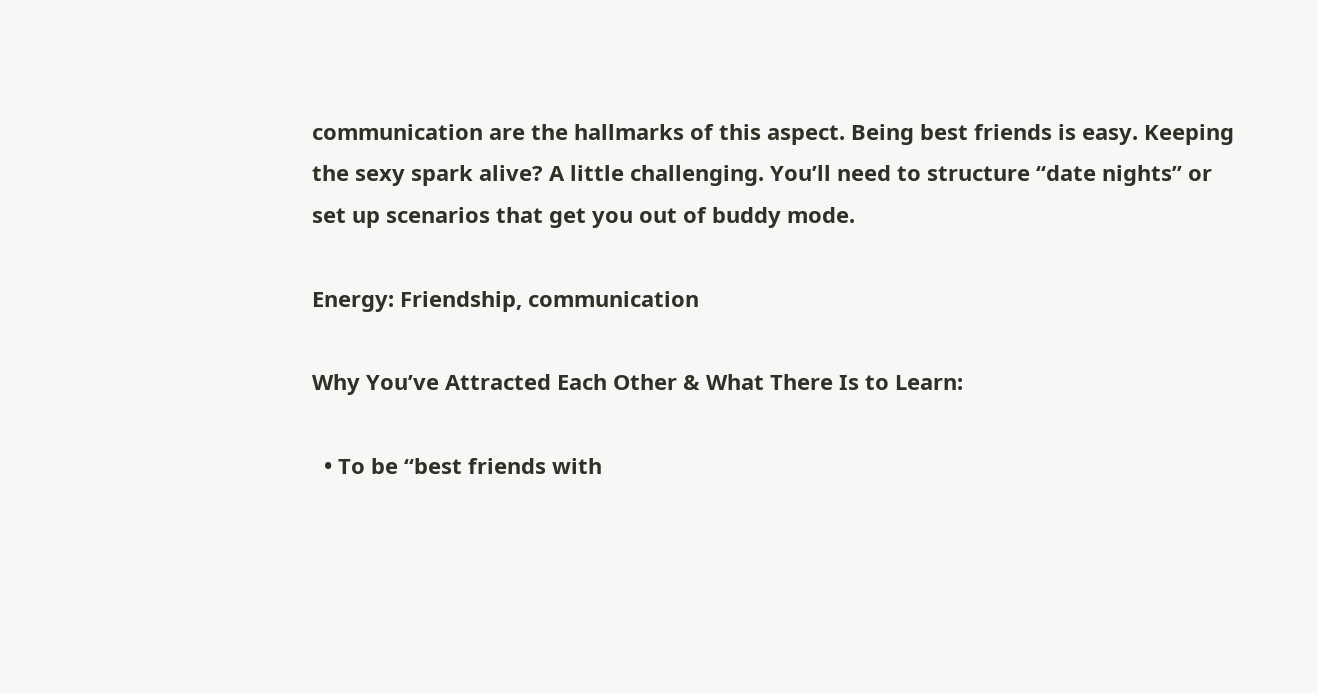communication are the hallmarks of this aspect. Being best friends is easy. Keeping the sexy spark alive? A little challenging. You’ll need to structure “date nights” or set up scenarios that get you out of buddy mode.

Energy: Friendship, communication

Why You’ve Attracted Each Other & What There Is to Learn:

  • To be “best friends with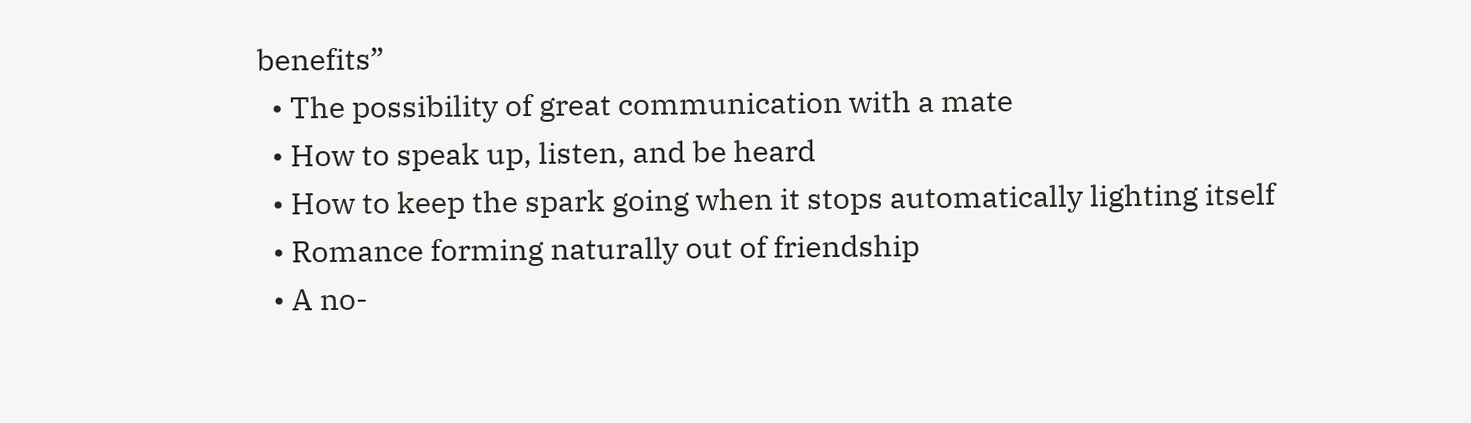benefits”
  • The possibility of great communication with a mate
  • How to speak up, listen, and be heard
  • How to keep the spark going when it stops automatically lighting itself
  • Romance forming naturally out of friendship
  • A no-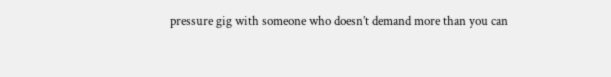pressure gig with someone who doesn’t demand more than you can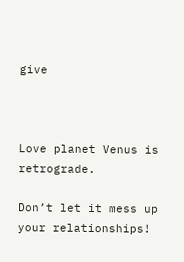give



Love planet Venus is retrograde.

Don’t let it mess up your relationships!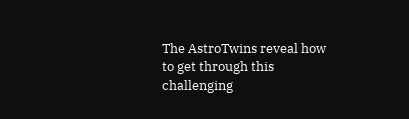The AstroTwins reveal how to get through this challenging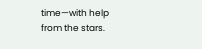time—with help from the stars.